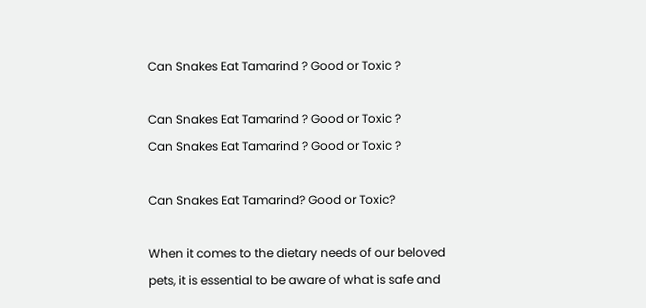Can Snakes Eat Tamarind ? Good or Toxic ?

Can Snakes Eat Tamarind ? Good or Toxic ?
Can Snakes Eat Tamarind ? Good or Toxic ?

Can Snakes Eat Tamarind? Good or Toxic?

When it comes to the dietary needs of our beloved pets, it is essential to be aware of what is safe and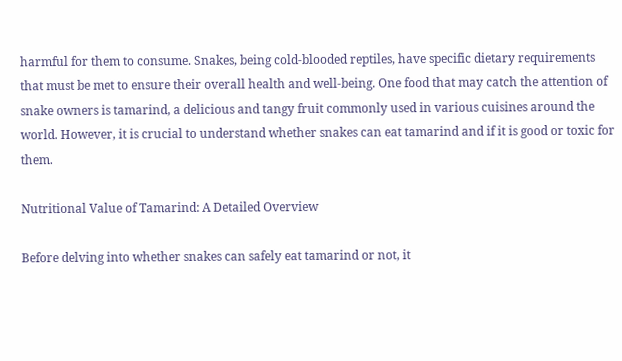harmful for them to consume. Snakes, being cold-blooded reptiles, have specific dietary requirements that must be met to ensure their overall health and well-being. One food that may catch the attention of snake owners is tamarind, a delicious and tangy fruit commonly used in various cuisines around the world. However, it is crucial to understand whether snakes can eat tamarind and if it is good or toxic for them.

Nutritional Value of Tamarind: A Detailed Overview

Before delving into whether snakes can safely eat tamarind or not, it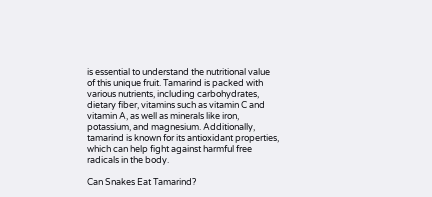is essential to understand the nutritional value of this unique fruit. Tamarind is packed with various nutrients, including carbohydrates, dietary fiber, vitamins such as vitamin C and vitamin A, as well as minerals like iron, potassium, and magnesium. Additionally, tamarind is known for its antioxidant properties, which can help fight against harmful free radicals in the body.

Can Snakes Eat Tamarind?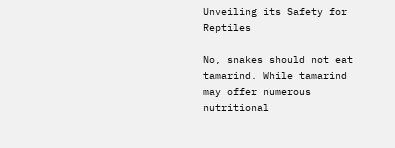Unveiling its Safety for Reptiles

No, snakes should not eat tamarind. While tamarind may offer numerous nutritional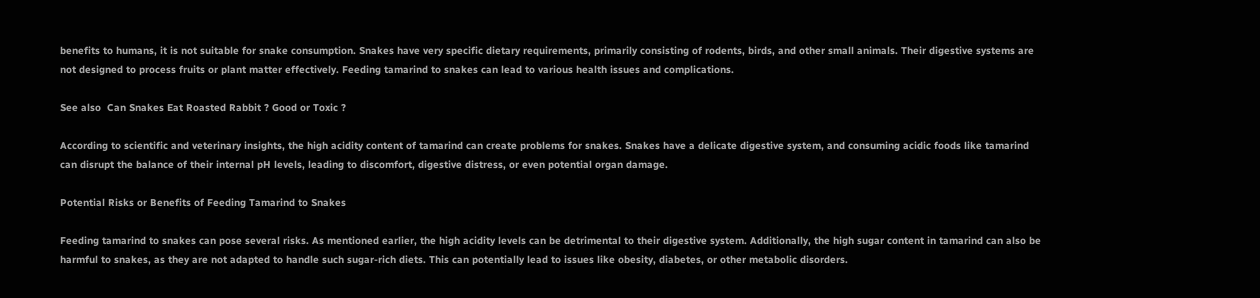benefits to humans, it is not suitable for snake consumption. Snakes have very specific dietary requirements, primarily consisting of rodents, birds, and other small animals. Their digestive systems are not designed to process fruits or plant matter effectively. Feeding tamarind to snakes can lead to various health issues and complications.

See also  Can Snakes Eat Roasted Rabbit ? Good or Toxic ?

According to scientific and veterinary insights, the high acidity content of tamarind can create problems for snakes. Snakes have a delicate digestive system, and consuming acidic foods like tamarind can disrupt the balance of their internal pH levels, leading to discomfort, digestive distress, or even potential organ damage.

Potential Risks or Benefits of Feeding Tamarind to Snakes

Feeding tamarind to snakes can pose several risks. As mentioned earlier, the high acidity levels can be detrimental to their digestive system. Additionally, the high sugar content in tamarind can also be harmful to snakes, as they are not adapted to handle such sugar-rich diets. This can potentially lead to issues like obesity, diabetes, or other metabolic disorders.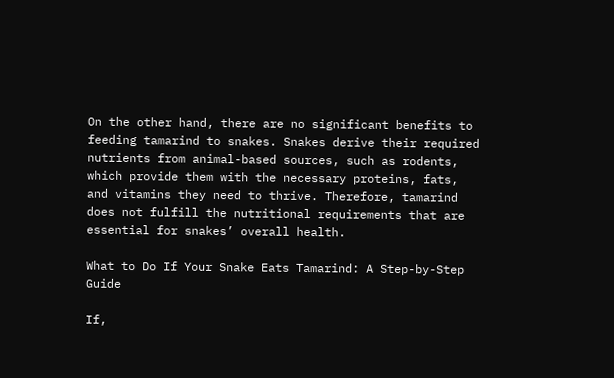On the other hand, there are no significant benefits to feeding tamarind to snakes. Snakes derive their required nutrients from animal-based sources, such as rodents, which provide them with the necessary proteins, fats, and vitamins they need to thrive. Therefore, tamarind does not fulfill the nutritional requirements that are essential for snakes’ overall health.

What to Do If Your Snake Eats Tamarind: A Step-by-Step Guide

If,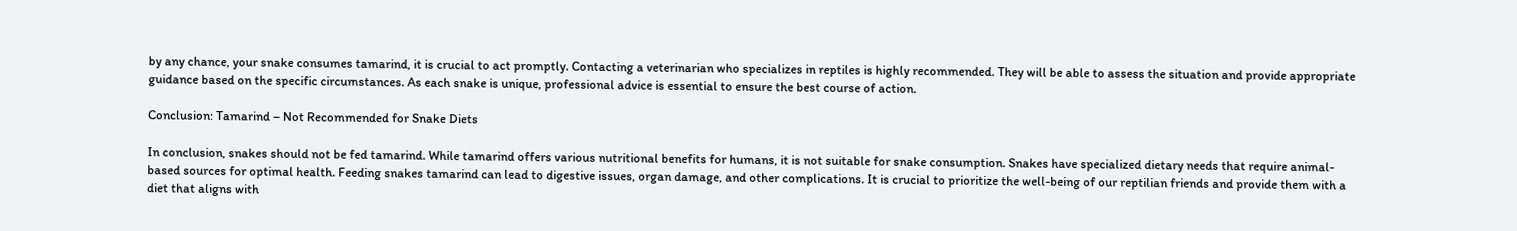by any chance, your snake consumes tamarind, it is crucial to act promptly. Contacting a veterinarian who specializes in reptiles is highly recommended. They will be able to assess the situation and provide appropriate guidance based on the specific circumstances. As each snake is unique, professional advice is essential to ensure the best course of action.

Conclusion: Tamarind – Not Recommended for Snake Diets

In conclusion, snakes should not be fed tamarind. While tamarind offers various nutritional benefits for humans, it is not suitable for snake consumption. Snakes have specialized dietary needs that require animal-based sources for optimal health. Feeding snakes tamarind can lead to digestive issues, organ damage, and other complications. It is crucial to prioritize the well-being of our reptilian friends and provide them with a diet that aligns with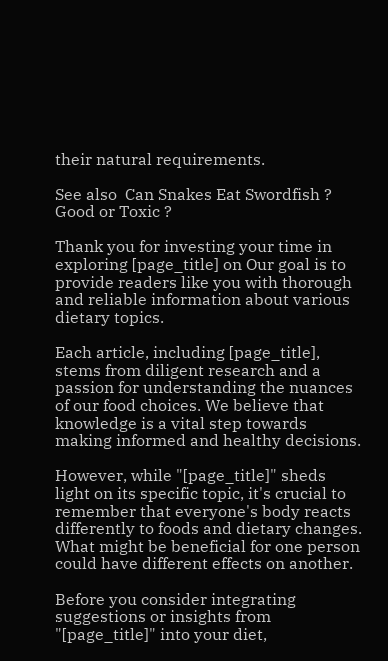their natural requirements.

See also  Can Snakes Eat Swordfish ? Good or Toxic ?

Thank you for investing your time in exploring [page_title] on Our goal is to provide readers like you with thorough and reliable information about various dietary topics.

Each article, including [page_title], stems from diligent research and a passion for understanding the nuances of our food choices. We believe that knowledge is a vital step towards making informed and healthy decisions.

However, while "[page_title]" sheds light on its specific topic, it's crucial to remember that everyone's body reacts differently to foods and dietary changes. What might be beneficial for one person could have different effects on another.

Before you consider integrating suggestions or insights from "[page_title]" into your diet,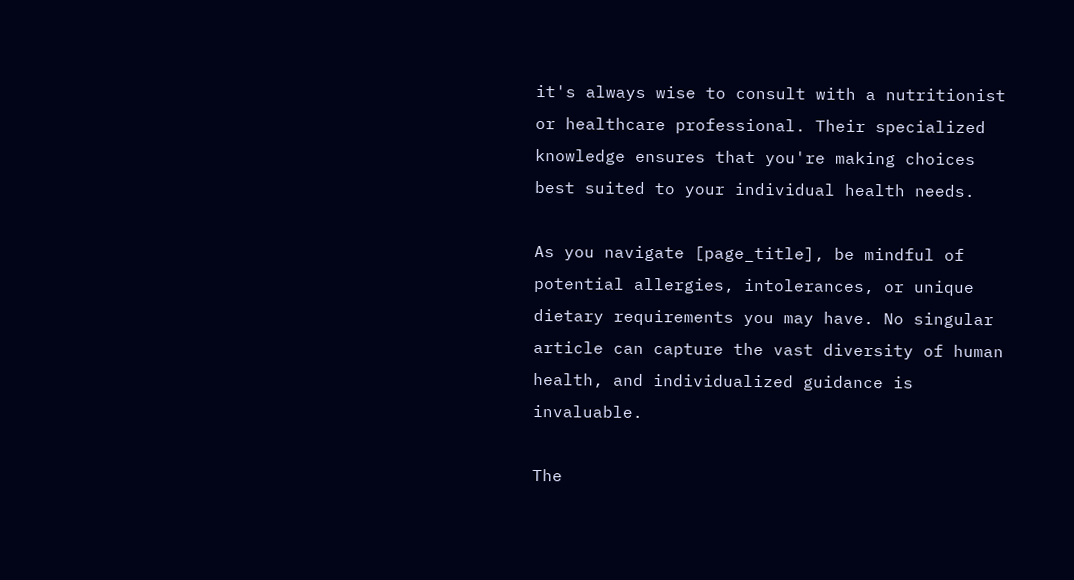it's always wise to consult with a nutritionist or healthcare professional. Their specialized knowledge ensures that you're making choices best suited to your individual health needs.

As you navigate [page_title], be mindful of potential allergies, intolerances, or unique dietary requirements you may have. No singular article can capture the vast diversity of human health, and individualized guidance is invaluable.

The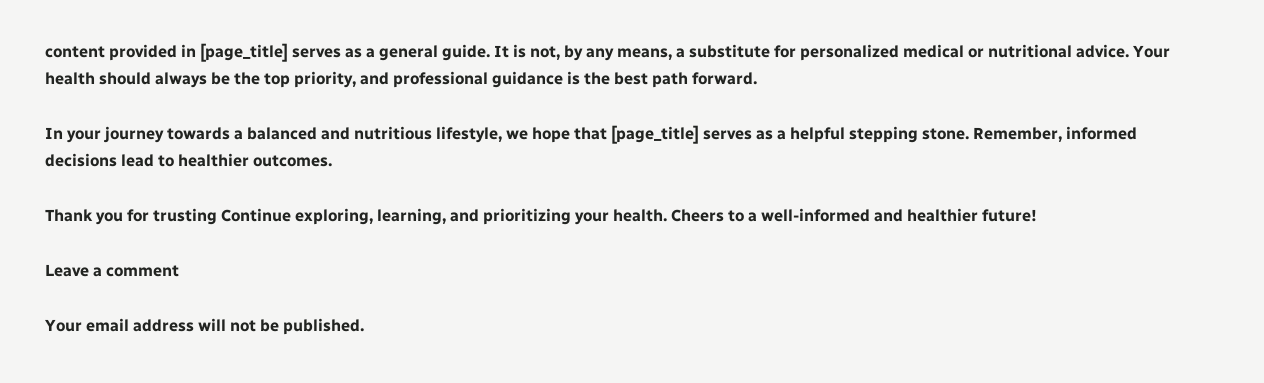content provided in [page_title] serves as a general guide. It is not, by any means, a substitute for personalized medical or nutritional advice. Your health should always be the top priority, and professional guidance is the best path forward.

In your journey towards a balanced and nutritious lifestyle, we hope that [page_title] serves as a helpful stepping stone. Remember, informed decisions lead to healthier outcomes.

Thank you for trusting Continue exploring, learning, and prioritizing your health. Cheers to a well-informed and healthier future!

Leave a comment

Your email address will not be published.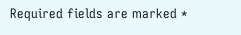Required fields are marked *